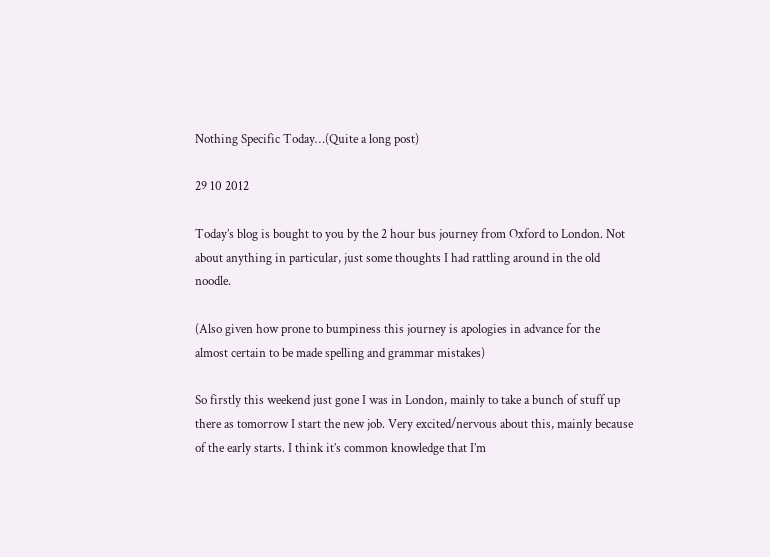Nothing Specific Today…(Quite a long post)

29 10 2012

Today’s blog is bought to you by the 2 hour bus journey from Oxford to London. Not about anything in particular, just some thoughts I had rattling around in the old noodle.

(Also given how prone to bumpiness this journey is apologies in advance for the almost certain to be made spelling and grammar mistakes)

So firstly this weekend just gone I was in London, mainly to take a bunch of stuff up there as tomorrow I start the new job. Very excited/nervous about this, mainly because of the early starts. I think it’s common knowledge that I’m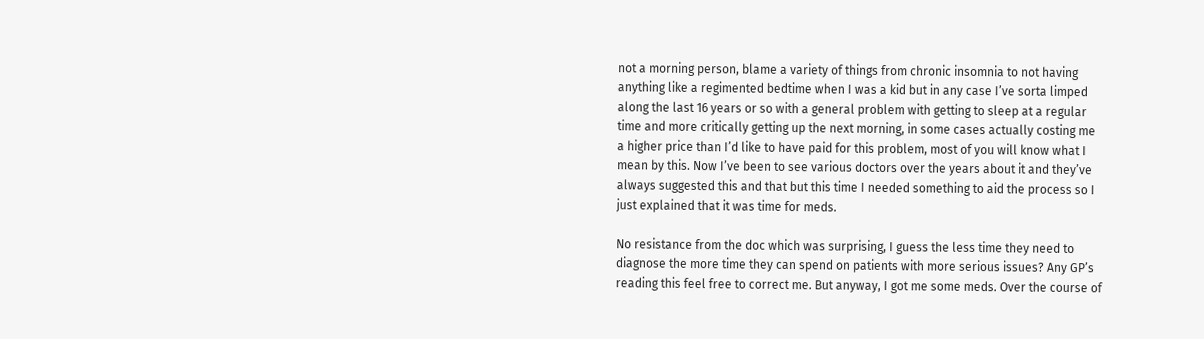not a morning person, blame a variety of things from chronic insomnia to not having anything like a regimented bedtime when I was a kid but in any case I’ve sorta limped along the last 16 years or so with a general problem with getting to sleep at a regular time and more critically getting up the next morning, in some cases actually costing me a higher price than I’d like to have paid for this problem, most of you will know what I mean by this. Now I’ve been to see various doctors over the years about it and they’ve always suggested this and that but this time I needed something to aid the process so I just explained that it was time for meds.

No resistance from the doc which was surprising, I guess the less time they need to diagnose the more time they can spend on patients with more serious issues? Any GP’s reading this feel free to correct me. But anyway, I got me some meds. Over the course of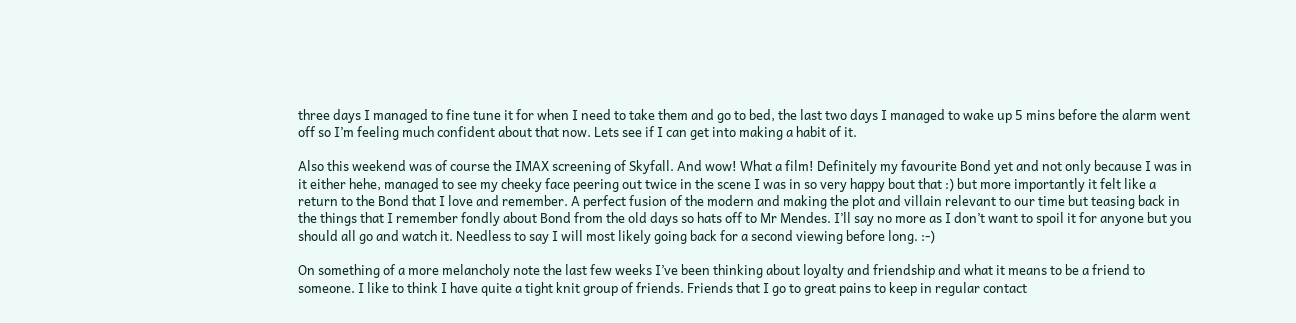three days I managed to fine tune it for when I need to take them and go to bed, the last two days I managed to wake up 5 mins before the alarm went off so I’m feeling much confident about that now. Lets see if I can get into making a habit of it.

Also this weekend was of course the IMAX screening of Skyfall. And wow! What a film! Definitely my favourite Bond yet and not only because I was in it either hehe, managed to see my cheeky face peering out twice in the scene I was in so very happy bout that :) but more importantly it felt like a return to the Bond that I love and remember. A perfect fusion of the modern and making the plot and villain relevant to our time but teasing back in the things that I remember fondly about Bond from the old days so hats off to Mr Mendes. I’ll say no more as I don’t want to spoil it for anyone but you should all go and watch it. Needless to say I will most likely going back for a second viewing before long. :-)

On something of a more melancholy note the last few weeks I’ve been thinking about loyalty and friendship and what it means to be a friend to someone. I like to think I have quite a tight knit group of friends. Friends that I go to great pains to keep in regular contact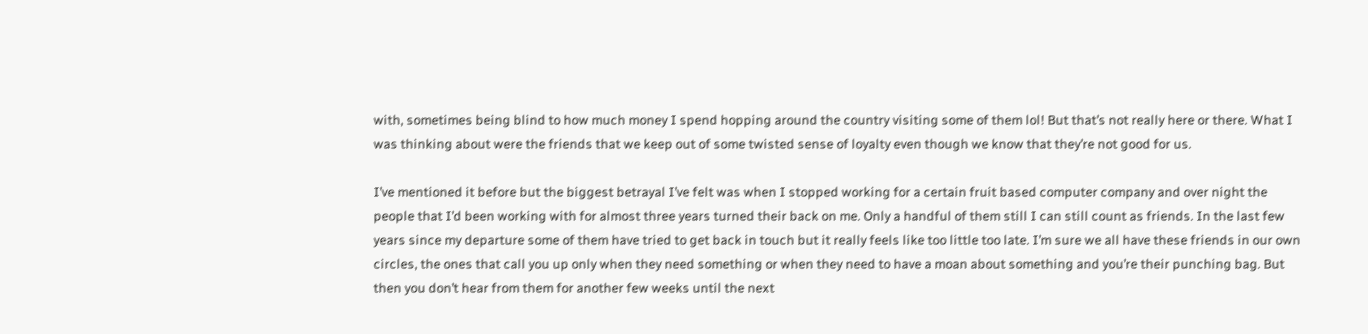with, sometimes being blind to how much money I spend hopping around the country visiting some of them lol! But that’s not really here or there. What I was thinking about were the friends that we keep out of some twisted sense of loyalty even though we know that they’re not good for us.

I’ve mentioned it before but the biggest betrayal I’ve felt was when I stopped working for a certain fruit based computer company and over night the people that I’d been working with for almost three years turned their back on me. Only a handful of them still I can still count as friends. In the last few years since my departure some of them have tried to get back in touch but it really feels like too little too late. I’m sure we all have these friends in our own circles, the ones that call you up only when they need something or when they need to have a moan about something and you’re their punching bag. But then you don’t hear from them for another few weeks until the next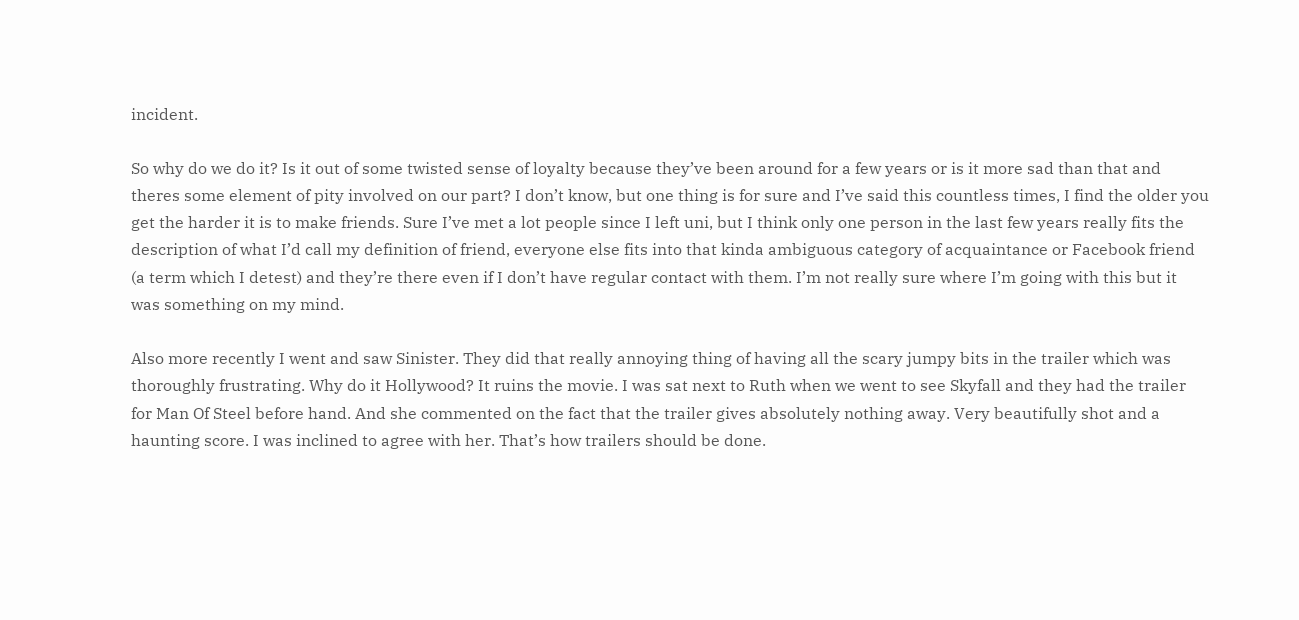incident.

So why do we do it? Is it out of some twisted sense of loyalty because they’ve been around for a few years or is it more sad than that and theres some element of pity involved on our part? I don’t know, but one thing is for sure and I’ve said this countless times, I find the older you get the harder it is to make friends. Sure I’ve met a lot people since I left uni, but I think only one person in the last few years really fits the description of what I’d call my definition of friend, everyone else fits into that kinda ambiguous category of acquaintance or Facebook friend (a term which I detest) and they’re there even if I don’t have regular contact with them. I’m not really sure where I’m going with this but it was something on my mind.

Also more recently I went and saw Sinister. They did that really annoying thing of having all the scary jumpy bits in the trailer which was thoroughly frustrating. Why do it Hollywood? It ruins the movie. I was sat next to Ruth when we went to see Skyfall and they had the trailer for Man Of Steel before hand. And she commented on the fact that the trailer gives absolutely nothing away. Very beautifully shot and a haunting score. I was inclined to agree with her. That’s how trailers should be done.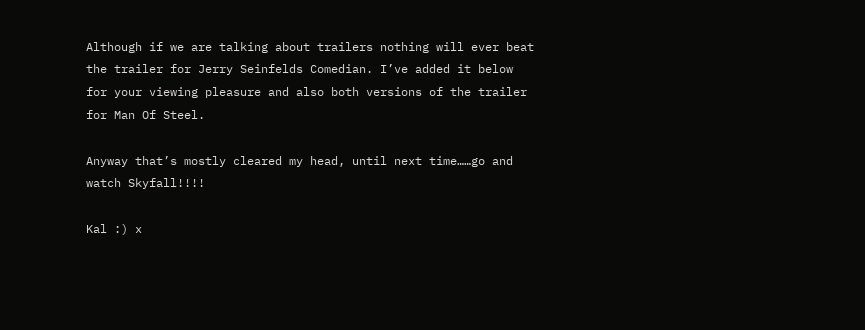Although if we are talking about trailers nothing will ever beat the trailer for Jerry Seinfelds Comedian. I’ve added it below for your viewing pleasure and also both versions of the trailer for Man Of Steel.

Anyway that’s mostly cleared my head, until next time……go and watch Skyfall!!!!

Kal :) x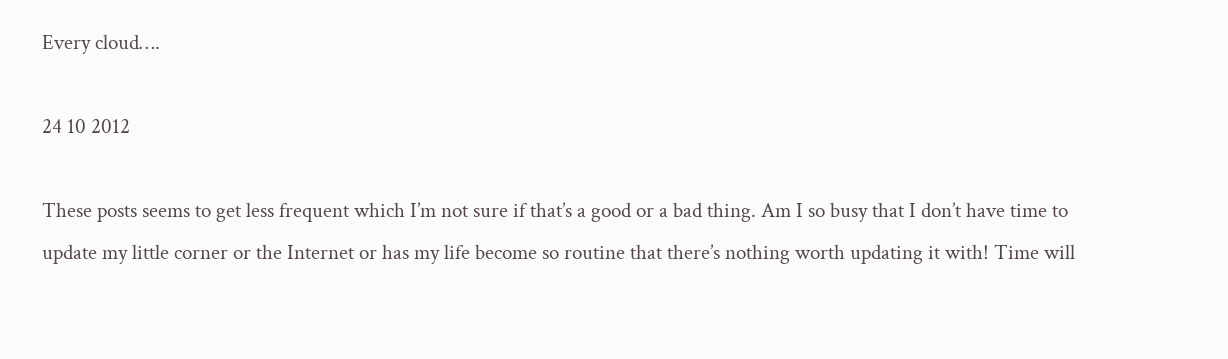Every cloud….

24 10 2012

These posts seems to get less frequent which I’m not sure if that’s a good or a bad thing. Am I so busy that I don’t have time to update my little corner or the Internet or has my life become so routine that there’s nothing worth updating it with! Time will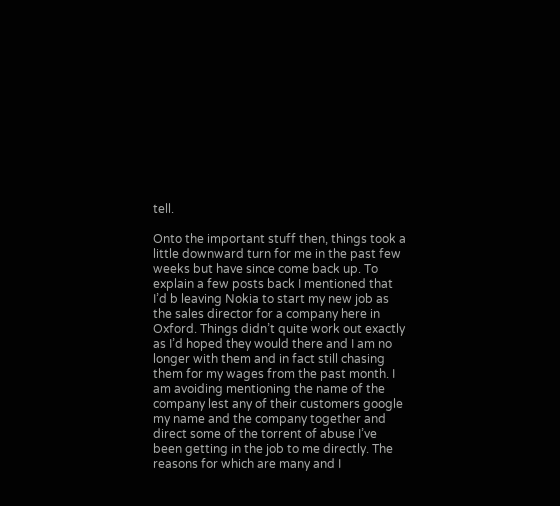tell.

Onto the important stuff then, things took a little downward turn for me in the past few weeks but have since come back up. To explain a few posts back I mentioned that I’d b leaving Nokia to start my new job as the sales director for a company here in Oxford. Things didn’t quite work out exactly as I’d hoped they would there and I am no longer with them and in fact still chasing them for my wages from the past month. I am avoiding mentioning the name of the company lest any of their customers google my name and the company together and direct some of the torrent of abuse I’ve been getting in the job to me directly. The reasons for which are many and I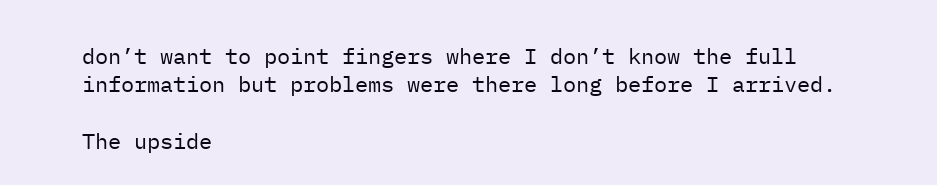don’t want to point fingers where I don’t know the full information but problems were there long before I arrived.

The upside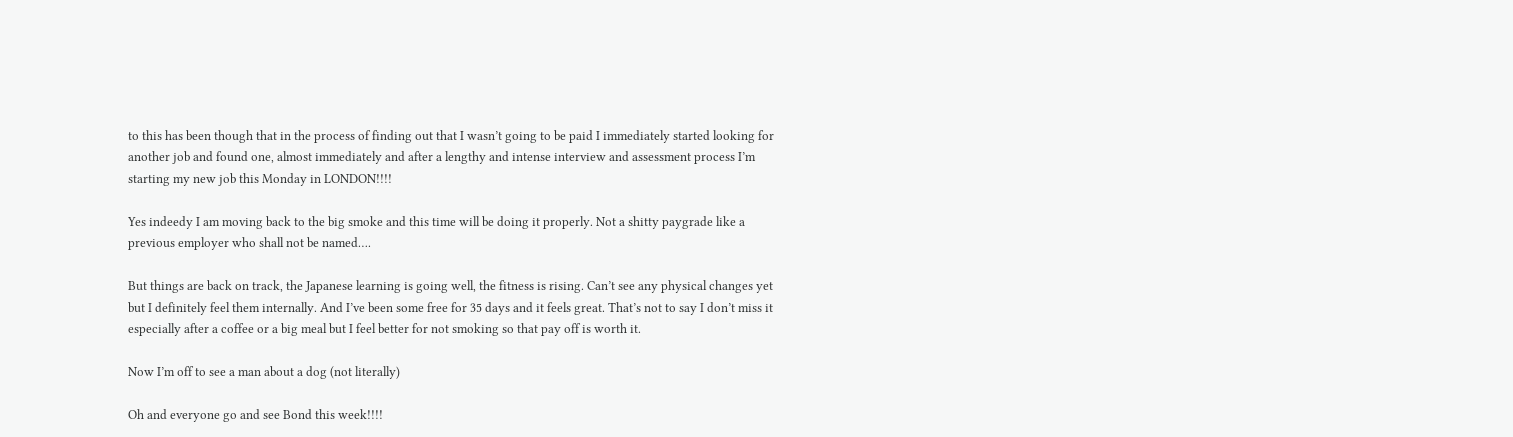to this has been though that in the process of finding out that I wasn’t going to be paid I immediately started looking for another job and found one, almost immediately and after a lengthy and intense interview and assessment process I’m starting my new job this Monday in LONDON!!!!

Yes indeedy I am moving back to the big smoke and this time will be doing it properly. Not a shitty paygrade like a previous employer who shall not be named….

But things are back on track, the Japanese learning is going well, the fitness is rising. Can’t see any physical changes yet but I definitely feel them internally. And I’ve been some free for 35 days and it feels great. That’s not to say I don’t miss it especially after a coffee or a big meal but I feel better for not smoking so that pay off is worth it.

Now I’m off to see a man about a dog (not literally)

Oh and everyone go and see Bond this week!!!!